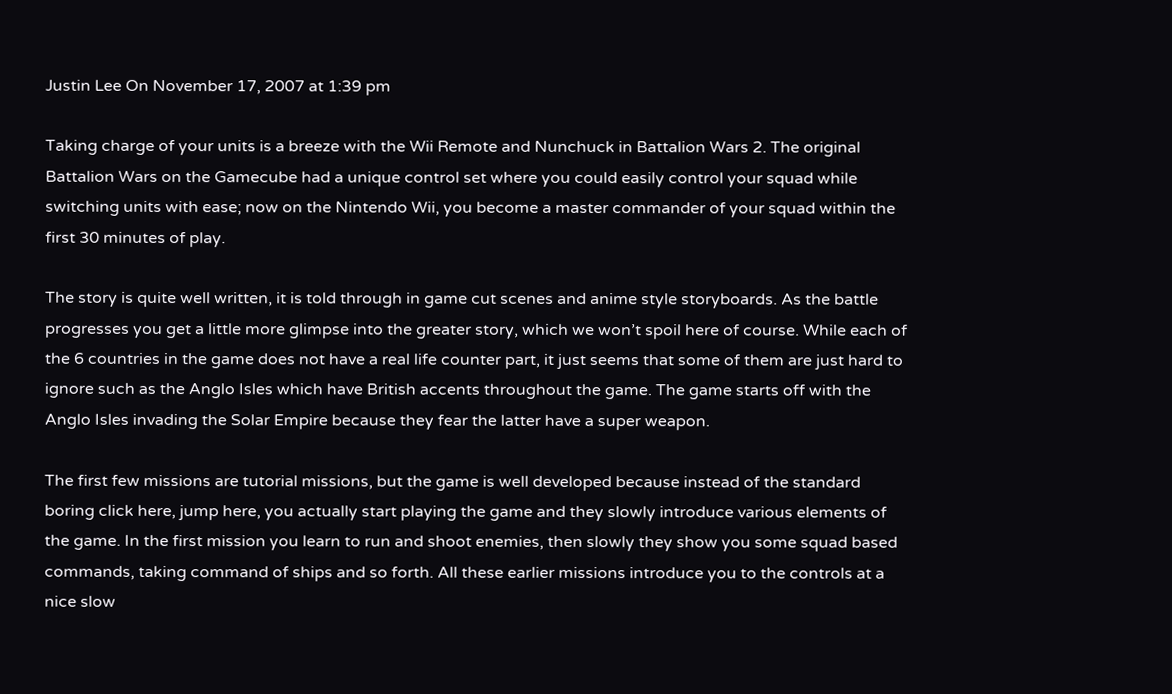Justin Lee On November 17, 2007 at 1:39 pm

Taking charge of your units is a breeze with the Wii Remote and Nunchuck in Battalion Wars 2. The original Battalion Wars on the Gamecube had a unique control set where you could easily control your squad while switching units with ease; now on the Nintendo Wii, you become a master commander of your squad within the first 30 minutes of play.

The story is quite well written, it is told through in game cut scenes and anime style storyboards. As the battle progresses you get a little more glimpse into the greater story, which we won’t spoil here of course. While each of the 6 countries in the game does not have a real life counter part, it just seems that some of them are just hard to ignore such as the Anglo Isles which have British accents throughout the game. The game starts off with the Anglo Isles invading the Solar Empire because they fear the latter have a super weapon.

The first few missions are tutorial missions, but the game is well developed because instead of the standard boring click here, jump here, you actually start playing the game and they slowly introduce various elements of the game. In the first mission you learn to run and shoot enemies, then slowly they show you some squad based commands, taking command of ships and so forth. All these earlier missions introduce you to the controls at a nice slow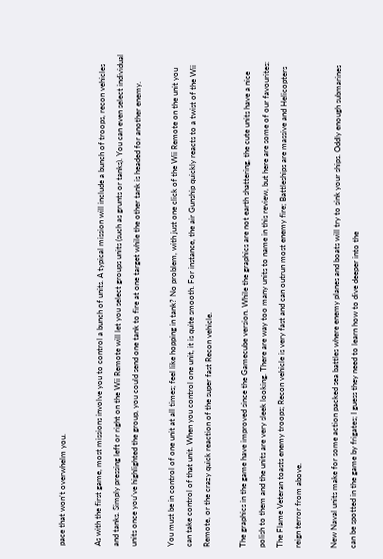pace that won’t overwhelm you.

As with the first game, most missions involve you to control a bunch of units. A typical mission will include a bunch of troops, recon vehicles and tanks. Simply pressing left or right on the Wii Remote will let you select groups units (such as grunts or tanks). You can even select individual units once you’ve highlighted the group, you could send one tank to fire at one target while the other tank is headed for another enemy.

You must be in control of one unit at all times; feel like hopping in tank? No problem, with just one click of the Wii Remote on the unit you can take control of that unit. When you control one unit, it is quite smooth. For instance, the air Gunship quickly reacts to a twist of the Wii Remote, or the crazy quick reaction of the super fast Recon vehicle.

The graphics in the game have improved since the Gamecube version. While the graphics are not earth shattering, the cute units have a nice polish to them and the units are very sleek looking. There are way too many units to name in this review, but here are some of our favourites: The Flame Veteran toasts enemy troops; Recon vehicle is very fast and can outrun most enemy fire; Battleships are massive and Helicopters reign terror from above.

New Naval units make for some action packed sea battles where enemy planes and boats will try to sink your ships. Oddly enough submarines can be spotted in the game by frigates; I guess they need to learn how to dive deeper into the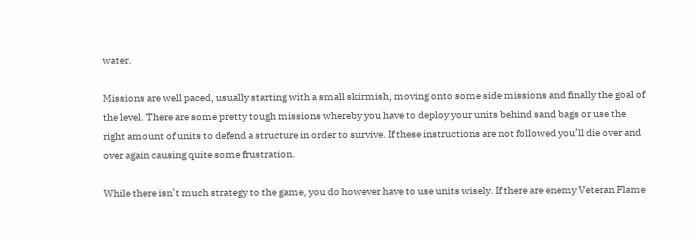water.

Missions are well paced, usually starting with a small skirmish, moving onto some side missions and finally the goal of the level. There are some pretty tough missions whereby you have to deploy your units behind sand bags or use the right amount of units to defend a structure in order to survive. If these instructions are not followed you’ll die over and over again causing quite some frustration.

While there isn’t much strategy to the game, you do however have to use units wisely. If there are enemy Veteran Flame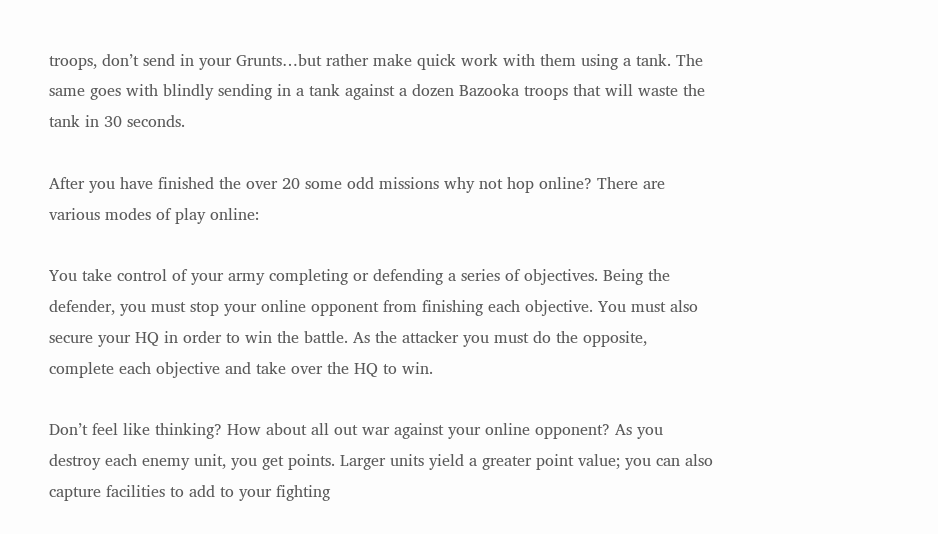troops, don’t send in your Grunts…but rather make quick work with them using a tank. The same goes with blindly sending in a tank against a dozen Bazooka troops that will waste the tank in 30 seconds.

After you have finished the over 20 some odd missions why not hop online? There are various modes of play online:

You take control of your army completing or defending a series of objectives. Being the defender, you must stop your online opponent from finishing each objective. You must also secure your HQ in order to win the battle. As the attacker you must do the opposite, complete each objective and take over the HQ to win.

Don’t feel like thinking? How about all out war against your online opponent? As you destroy each enemy unit, you get points. Larger units yield a greater point value; you can also capture facilities to add to your fighting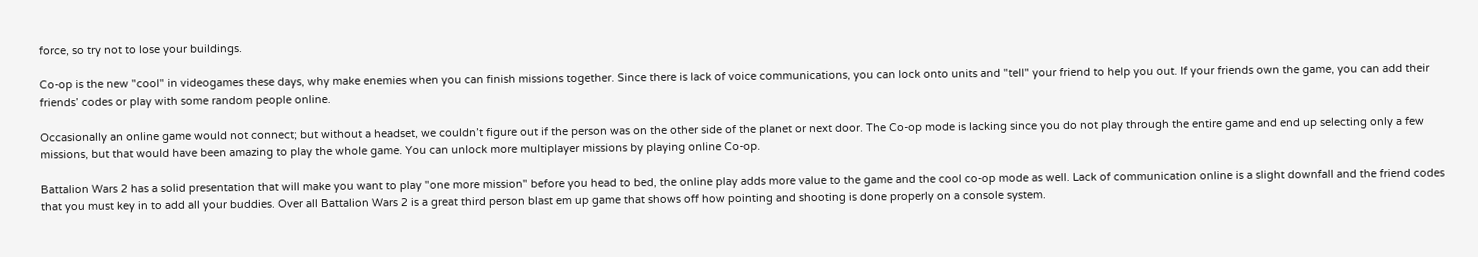force, so try not to lose your buildings.

Co-op is the new "cool" in videogames these days, why make enemies when you can finish missions together. Since there is lack of voice communications, you can lock onto units and "tell" your friend to help you out. If your friends own the game, you can add their friends’ codes or play with some random people online.

Occasionally an online game would not connect; but without a headset, we couldn’t figure out if the person was on the other side of the planet or next door. The Co-op mode is lacking since you do not play through the entire game and end up selecting only a few missions, but that would have been amazing to play the whole game. You can unlock more multiplayer missions by playing online Co-op.

Battalion Wars 2 has a solid presentation that will make you want to play "one more mission" before you head to bed, the online play adds more value to the game and the cool co-op mode as well. Lack of communication online is a slight downfall and the friend codes that you must key in to add all your buddies. Over all Battalion Wars 2 is a great third person blast em up game that shows off how pointing and shooting is done properly on a console system.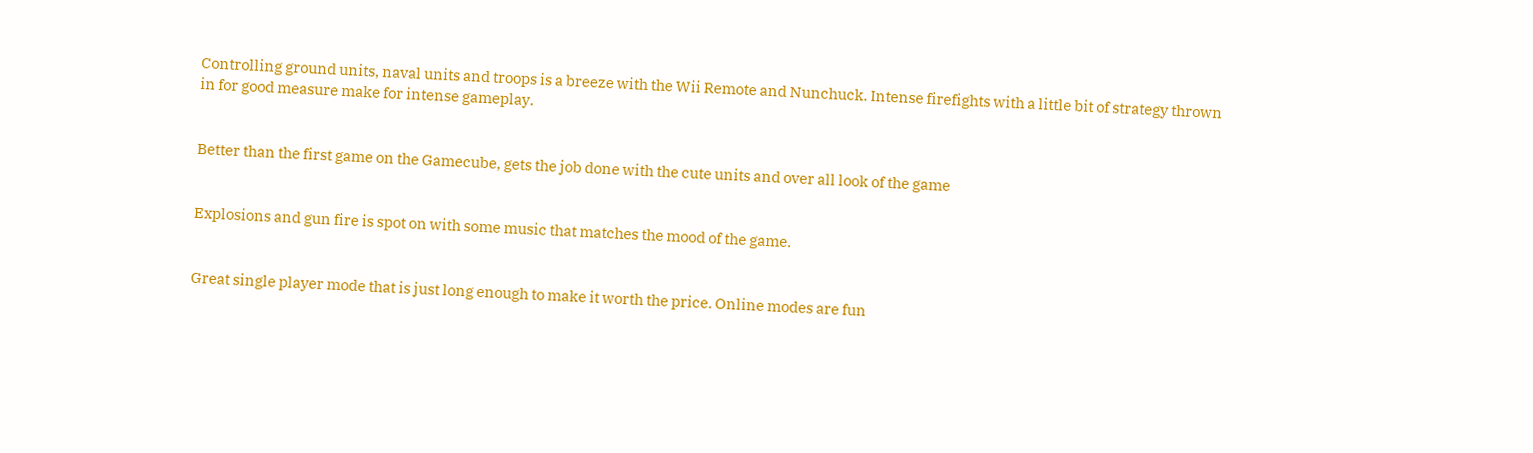Controlling ground units, naval units and troops is a breeze with the Wii Remote and Nunchuck. Intense firefights with a little bit of strategy thrown in for good measure make for intense gameplay.


Better than the first game on the Gamecube, gets the job done with the cute units and over all look of the game


Explosions and gun fire is spot on with some music that matches the mood of the game.


Great single player mode that is just long enough to make it worth the price. Online modes are fun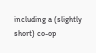including a (slightly short) co-op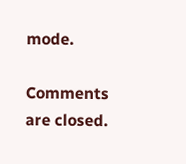mode.

Comments are closed.